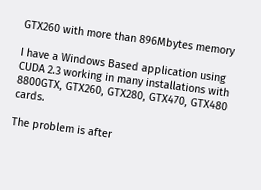GTX260 with more than 896Mbytes memory

I have a Windows Based application using CUDA 2.3 working in many installations with 8800GTX, GTX260, GTX280, GTX470, GTX480 cards.

The problem is after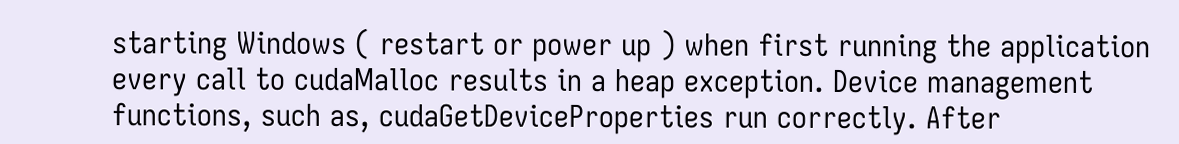starting Windows ( restart or power up ) when first running the application every call to cudaMalloc results in a heap exception. Device management functions, such as, cudaGetDeviceProperties run correctly. After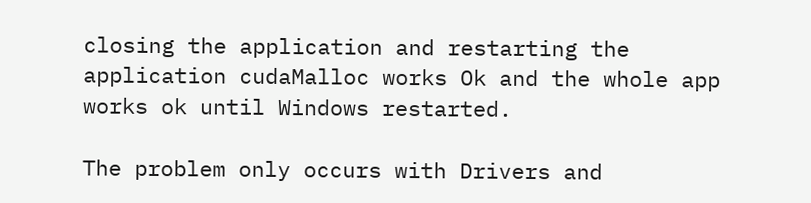closing the application and restarting the application cudaMalloc works Ok and the whole app works ok until Windows restarted.

The problem only occurs with Drivers and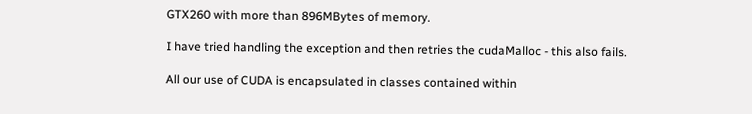GTX260 with more than 896MBytes of memory.

I have tried handling the exception and then retries the cudaMalloc - this also fails.

All our use of CUDA is encapsulated in classes contained within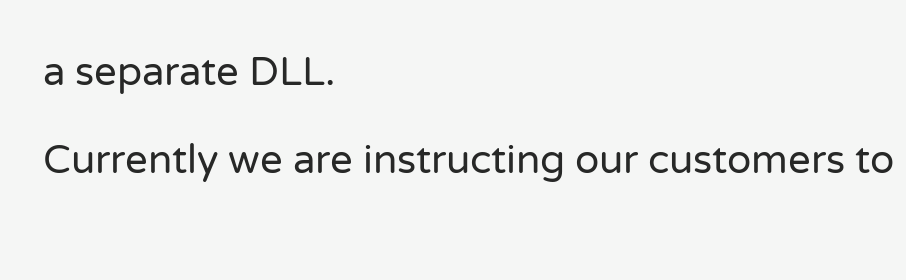a separate DLL.

Currently we are instructing our customers to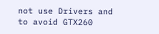not use Drivers and to avoid GTX260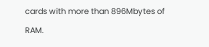cards with more than 896Mbytes of RAM.